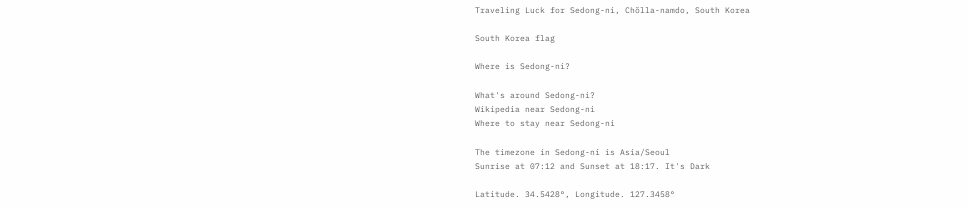Traveling Luck for Sedong-ni, Chŏlla-namdo, South Korea

South Korea flag

Where is Sedong-ni?

What's around Sedong-ni?
Wikipedia near Sedong-ni
Where to stay near Sedong-ni

The timezone in Sedong-ni is Asia/Seoul
Sunrise at 07:12 and Sunset at 18:17. It's Dark

Latitude. 34.5428°, Longitude. 127.3458°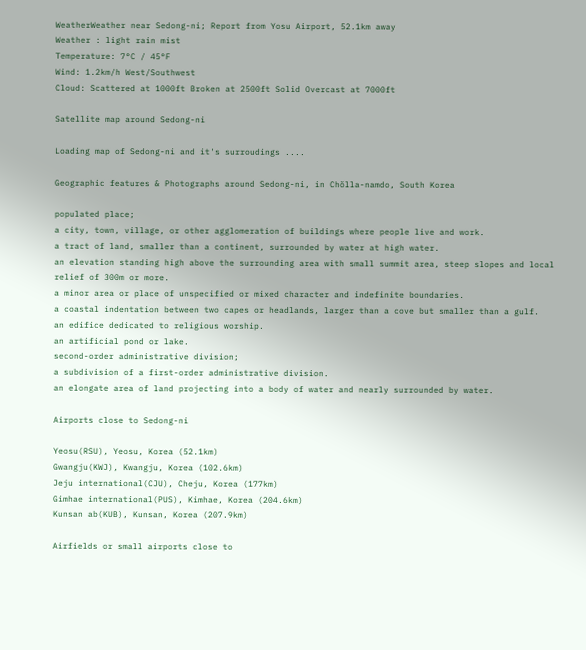WeatherWeather near Sedong-ni; Report from Yosu Airport, 52.1km away
Weather : light rain mist
Temperature: 7°C / 45°F
Wind: 1.2km/h West/Southwest
Cloud: Scattered at 1000ft Broken at 2500ft Solid Overcast at 7000ft

Satellite map around Sedong-ni

Loading map of Sedong-ni and it's surroudings ....

Geographic features & Photographs around Sedong-ni, in Chŏlla-namdo, South Korea

populated place;
a city, town, village, or other agglomeration of buildings where people live and work.
a tract of land, smaller than a continent, surrounded by water at high water.
an elevation standing high above the surrounding area with small summit area, steep slopes and local relief of 300m or more.
a minor area or place of unspecified or mixed character and indefinite boundaries.
a coastal indentation between two capes or headlands, larger than a cove but smaller than a gulf.
an edifice dedicated to religious worship.
an artificial pond or lake.
second-order administrative division;
a subdivision of a first-order administrative division.
an elongate area of land projecting into a body of water and nearly surrounded by water.

Airports close to Sedong-ni

Yeosu(RSU), Yeosu, Korea (52.1km)
Gwangju(KWJ), Kwangju, Korea (102.6km)
Jeju international(CJU), Cheju, Korea (177km)
Gimhae international(PUS), Kimhae, Korea (204.6km)
Kunsan ab(KUB), Kunsan, Korea (207.9km)

Airfields or small airports close to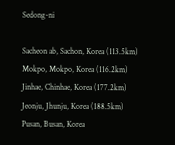Sedong-ni

Sacheon ab, Sachon, Korea (113.5km)
Mokpo, Mokpo, Korea (116.2km)
Jinhae, Chinhae, Korea (177.2km)
Jeonju, Jhunju, Korea (188.5km)
Pusan, Busan, Korea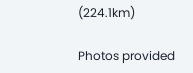(224.1km)

Photos provided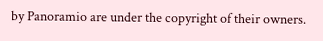by Panoramio are under the copyright of their owners.